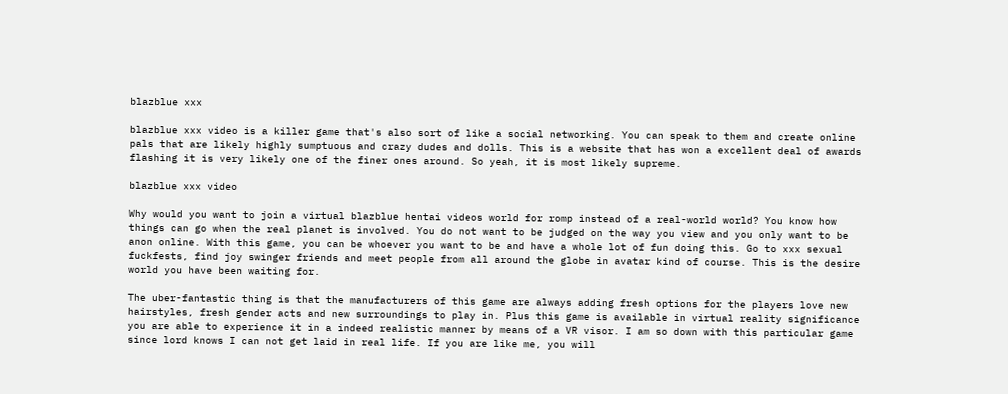blazblue xxx

blazblue xxx video is a killer game that's also sort of like a social networking. You can speak to them and create online pals that are likely highly sumptuous and crazy dudes and dolls. This is a website that has won a excellent deal of awards flashing it is very likely one of the finer ones around. So yeah, it is most likely supreme.

blazblue xxx video

Why would you want to join a virtual blazblue hentai videos world for romp instead of a real-world world? You know how things can go when the real planet is involved. You do not want to be judged on the way you view and you only want to be anon online. With this game, you can be whoever you want to be and have a whole lot of fun doing this. Go to xxx sexual fuckfests, find joy swinger friends and meet people from all around the globe in avatar kind of course. This is the desire world you have been waiting for.

The uber-fantastic thing is that the manufacturers of this game are always adding fresh options for the players love new hairstyles, fresh gender acts and new surroundings to play in. Plus this game is available in virtual reality significance you are able to experience it in a indeed realistic manner by means of a VR visor. I am so down with this particular game since lord knows I can not get laid in real life. If you are like me, you will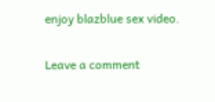enjoy blazblue sex video.

Leave a comment